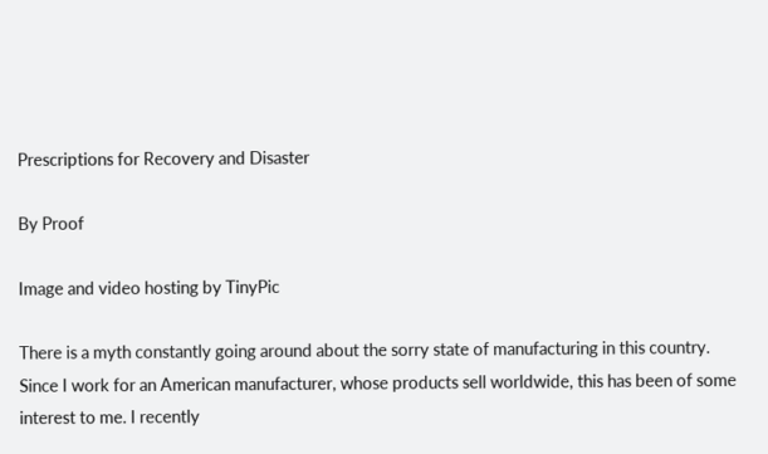Prescriptions for Recovery and Disaster

By Proof

Image and video hosting by TinyPic

There is a myth constantly going around about the sorry state of manufacturing in this country. Since I work for an American manufacturer, whose products sell worldwide, this has been of some interest to me. I recently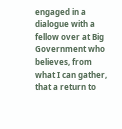engaged in a dialogue with a fellow over at Big Government who believes, from what I can gather, that a return to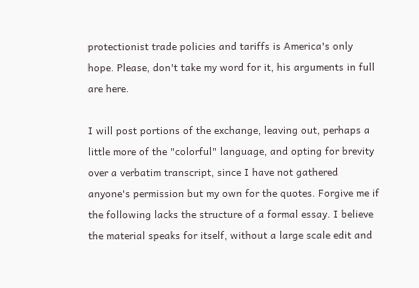protectionist trade policies and tariffs is America's only hope. Please, don't take my word for it, his arguments in full are here.

I will post portions of the exchange, leaving out, perhaps a little more of the "colorful" language, and opting for brevity over a verbatim transcript, since I have not gathered anyone's permission but my own for the quotes. Forgive me if the following lacks the structure of a formal essay. I believe the material speaks for itself, without a large scale edit and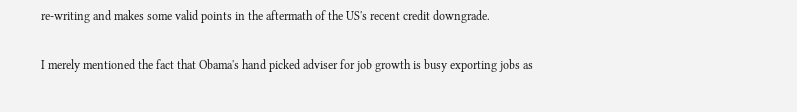re-writing and makes some valid points in the aftermath of the US's recent credit downgrade.

I merely mentioned the fact that Obama's hand picked adviser for job growth is busy exporting jobs as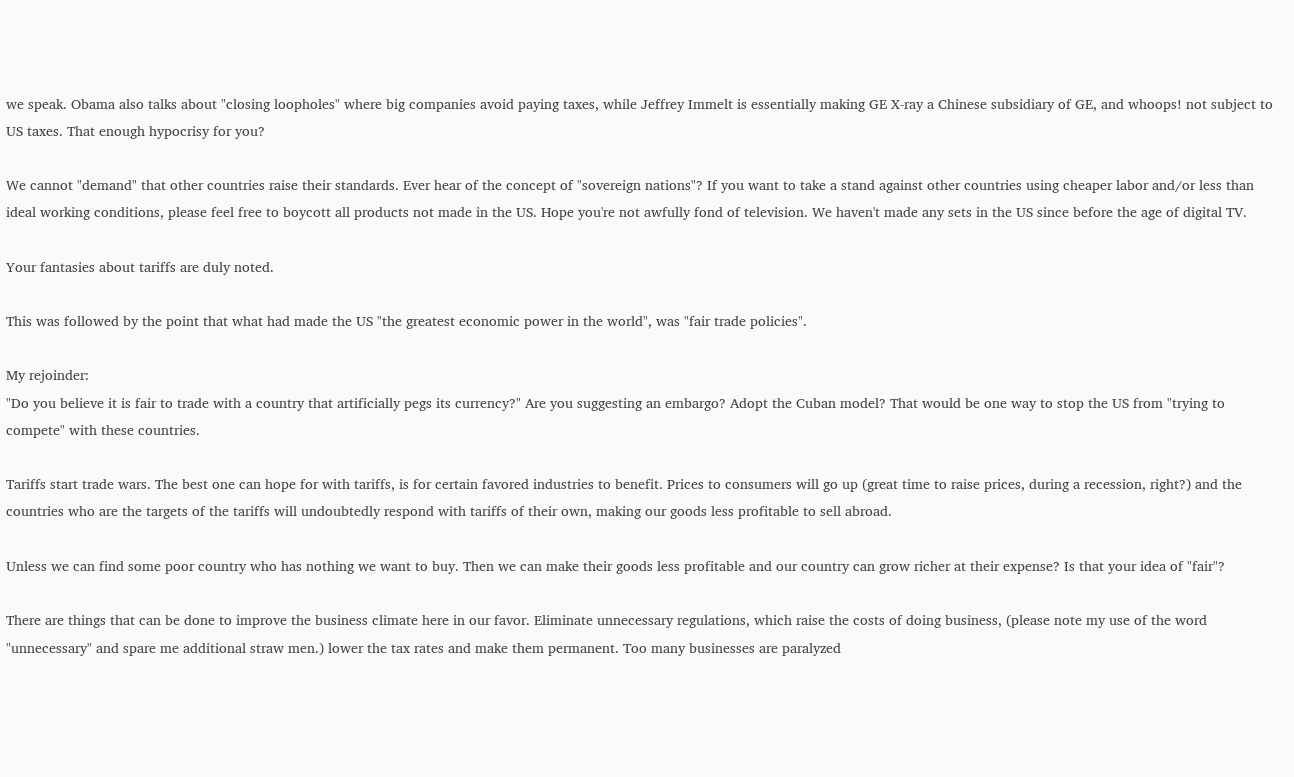we speak. Obama also talks about "closing loopholes" where big companies avoid paying taxes, while Jeffrey Immelt is essentially making GE X-ray a Chinese subsidiary of GE, and whoops! not subject to US taxes. That enough hypocrisy for you?

We cannot "demand" that other countries raise their standards. Ever hear of the concept of "sovereign nations"? If you want to take a stand against other countries using cheaper labor and/or less than ideal working conditions, please feel free to boycott all products not made in the US. Hope you're not awfully fond of television. We haven't made any sets in the US since before the age of digital TV.

Your fantasies about tariffs are duly noted.

This was followed by the point that what had made the US "the greatest economic power in the world", was "fair trade policies".

My rejoinder:
"Do you believe it is fair to trade with a country that artificially pegs its currency?" Are you suggesting an embargo? Adopt the Cuban model? That would be one way to stop the US from "trying to compete" with these countries.

Tariffs start trade wars. The best one can hope for with tariffs, is for certain favored industries to benefit. Prices to consumers will go up (great time to raise prices, during a recession, right?) and the countries who are the targets of the tariffs will undoubtedly respond with tariffs of their own, making our goods less profitable to sell abroad.

Unless we can find some poor country who has nothing we want to buy. Then we can make their goods less profitable and our country can grow richer at their expense? Is that your idea of "fair"?

There are things that can be done to improve the business climate here in our favor. Eliminate unnecessary regulations, which raise the costs of doing business, (please note my use of the word "unnecessary" and spare me additional straw men.) lower the tax rates and make them permanent. Too many businesses are paralyzed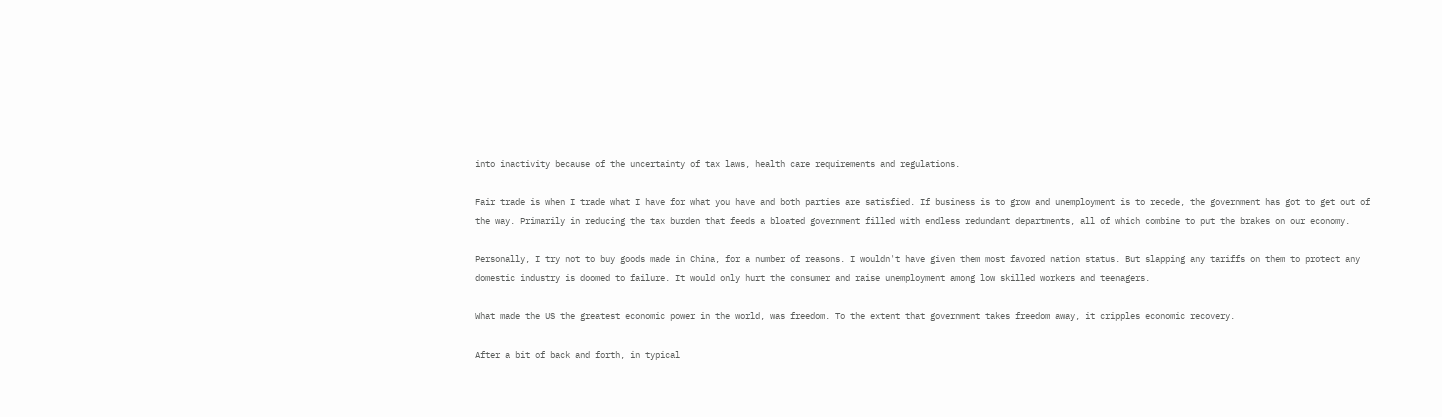into inactivity because of the uncertainty of tax laws, health care requirements and regulations.

Fair trade is when I trade what I have for what you have and both parties are satisfied. If business is to grow and unemployment is to recede, the government has got to get out of the way. Primarily in reducing the tax burden that feeds a bloated government filled with endless redundant departments, all of which combine to put the brakes on our economy.

Personally, I try not to buy goods made in China, for a number of reasons. I wouldn't have given them most favored nation status. But slapping any tariffs on them to protect any domestic industry is doomed to failure. It would only hurt the consumer and raise unemployment among low skilled workers and teenagers.

What made the US the greatest economic power in the world, was freedom. To the extent that government takes freedom away, it cripples economic recovery.

After a bit of back and forth, in typical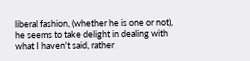liberal fashion, (whether he is one or not), he seems to take delight in dealing with what I haven't said, rather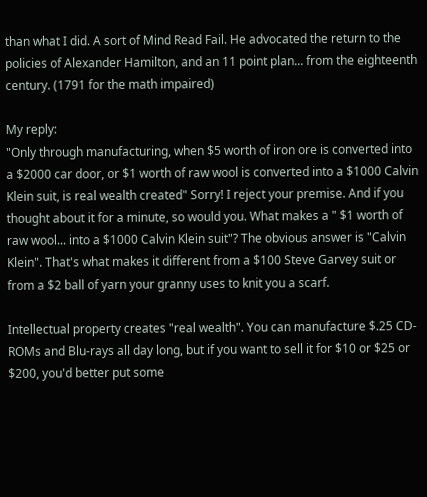than what I did. A sort of Mind Read Fail. He advocated the return to the policies of Alexander Hamilton, and an 11 point plan... from the eighteenth century. (1791 for the math impaired)

My reply:
"Only through manufacturing, when $5 worth of iron ore is converted into a $2000 car door, or $1 worth of raw wool is converted into a $1000 Calvin Klein suit, is real wealth created" Sorry! I reject your premise. And if you thought about it for a minute, so would you. What makes a " $1 worth of raw wool... into a $1000 Calvin Klein suit"? The obvious answer is "Calvin Klein". That's what makes it different from a $100 Steve Garvey suit or from a $2 ball of yarn your granny uses to knit you a scarf.

Intellectual property creates "real wealth". You can manufacture $.25 CD-ROMs and Blu-rays all day long, but if you want to sell it for $10 or $25 or $200, you'd better put some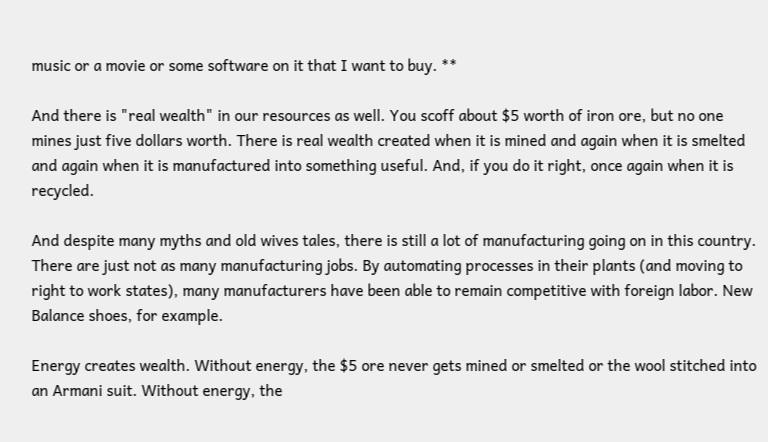music or a movie or some software on it that I want to buy. **

And there is "real wealth" in our resources as well. You scoff about $5 worth of iron ore, but no one mines just five dollars worth. There is real wealth created when it is mined and again when it is smelted and again when it is manufactured into something useful. And, if you do it right, once again when it is recycled.

And despite many myths and old wives tales, there is still a lot of manufacturing going on in this country. There are just not as many manufacturing jobs. By automating processes in their plants (and moving to right to work states), many manufacturers have been able to remain competitive with foreign labor. New Balance shoes, for example.

Energy creates wealth. Without energy, the $5 ore never gets mined or smelted or the wool stitched into an Armani suit. Without energy, the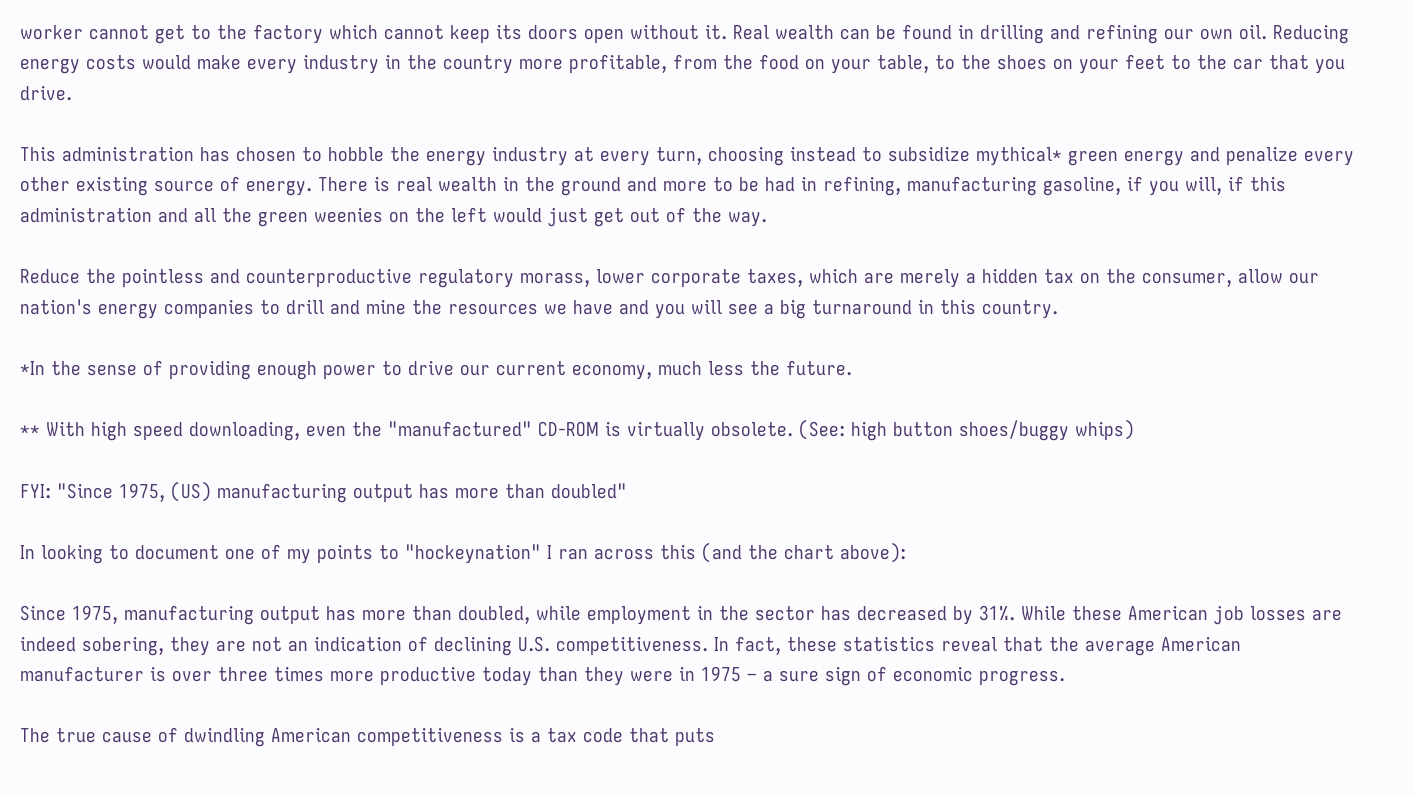worker cannot get to the factory which cannot keep its doors open without it. Real wealth can be found in drilling and refining our own oil. Reducing energy costs would make every industry in the country more profitable, from the food on your table, to the shoes on your feet to the car that you drive.

This administration has chosen to hobble the energy industry at every turn, choosing instead to subsidize mythical* green energy and penalize every other existing source of energy. There is real wealth in the ground and more to be had in refining, manufacturing gasoline, if you will, if this administration and all the green weenies on the left would just get out of the way.

Reduce the pointless and counterproductive regulatory morass, lower corporate taxes, which are merely a hidden tax on the consumer, allow our nation's energy companies to drill and mine the resources we have and you will see a big turnaround in this country.

*In the sense of providing enough power to drive our current economy, much less the future.

** With high speed downloading, even the "manufactured" CD-ROM is virtually obsolete. (See: high button shoes/buggy whips)

FYI: "Since 1975, (US) manufacturing output has more than doubled"

In looking to document one of my points to "hockeynation" I ran across this (and the chart above):

Since 1975, manufacturing output has more than doubled, while employment in the sector has decreased by 31%. While these American job losses are indeed sobering, they are not an indication of declining U.S. competitiveness. In fact, these statistics reveal that the average American manufacturer is over three times more productive today than they were in 1975 – a sure sign of economic progress.

The true cause of dwindling American competitiveness is a tax code that puts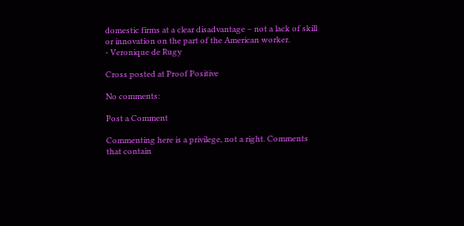domestic firms at a clear disadvantage – not a lack of skill or innovation on the part of the American worker.
- Veronique de Rugy

Cross posted at Proof Positive

No comments:

Post a Comment

Commenting here is a privilege, not a right. Comments that contain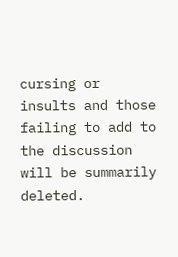cursing or insults and those failing to add to the discussion will be summarily deleted.